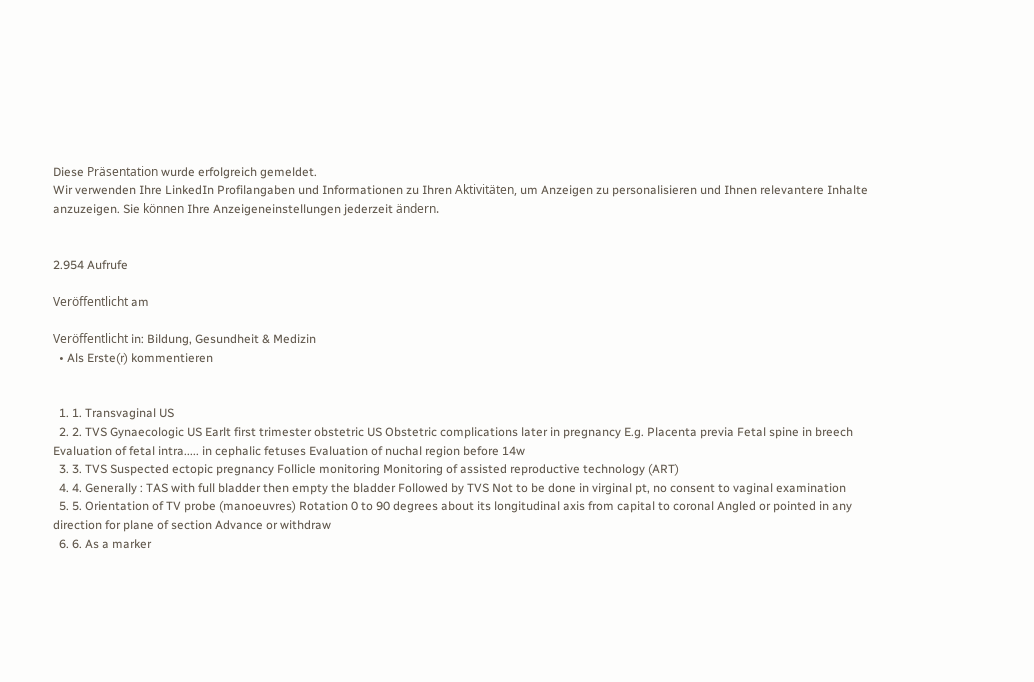Diese Präsentation wurde erfolgreich gemeldet.
Wir verwenden Ihre LinkedIn Profilangaben und Informationen zu Ihren Aktivitäten, um Anzeigen zu personalisieren und Ihnen relevantere Inhalte anzuzeigen. Sie können Ihre Anzeigeneinstellungen jederzeit ändern.


2.954 Aufrufe

Veröffentlicht am

Veröffentlicht in: Bildung, Gesundheit & Medizin
  • Als Erste(r) kommentieren


  1. 1. Transvaginal US
  2. 2. TVS Gynaecologic US Earlt first trimester obstetric US Obstetric complications later in pregnancy E.g. Placenta previa Fetal spine in breech Evaluation of fetal intra..... in cephalic fetuses Evaluation of nuchal region before 14w
  3. 3. TVS Suspected ectopic pregnancy Follicle monitoring Monitoring of assisted reproductive technology (ART)
  4. 4. Generally : TAS with full bladder then empty the bladder Followed by TVS Not to be done in virginal pt, no consent to vaginal examination
  5. 5. Orientation of TV probe (manoeuvres) Rotation 0 to 90 degrees about its longitudinal axis from capital to coronal Angled or pointed in any direction for plane of section Advance or withdraw
  6. 6. As a marker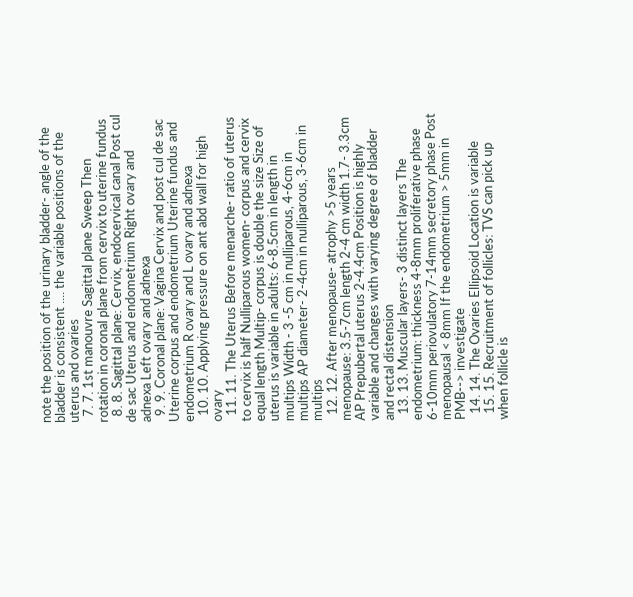note the position of the urinary bladder- angle of the bladder is consistent .... the variable positions of the uterus and ovaries
  7. 7. 1st manouvre Sagittal plane Sweep Then rotation in coronal plane from cervix to uterine fundus
  8. 8. Sagittal plane: Cervix, endocervical canal Post cul de sac Uterus and endometrium Right ovary and adnexa Left ovary and adnexa
  9. 9. Coronal plane: Vagina Cervix and post cul de sac Uterine corpus and endometrium Uterine fundus and endometrium R ovary and L ovary and adnexa
  10. 10. Applying pressure on ant abd wall for high ovary
  11. 11. The Uterus Before menarche- ratio of uterus to cervix is half Nulliparous women- corpus and cervix equal length Multip- corpus is double the size Size of uterus is variable in adults: 6-8.5cm in length in multips Width - 3 -5 cm in nulliparous, 4-6cm in multips AP diameter- 2-4cm in nulliparous, 3-6cm in multips
  12. 12. After menopause- atrophy >5 years menopause: 3.5-7cm length 2-4 cm width 1.7- 3.3cm AP Prepubertal uterus 2-4.4cm Position is highly variable and changes with varying degree of bladder and rectal distension
  13. 13. Muscular layers- 3 distinct layers The endometrium: thickness 4-8mm proliferative phase 6-10mm periovulatory 7-14mm secretory phase Post menopausal < 8mm If the endometrium > 5mm in PMB--> investigate
  14. 14. The Ovaries Ellipsoid Location is variable
  15. 15. Recruitment of follicles: TVS can pick up when follicle is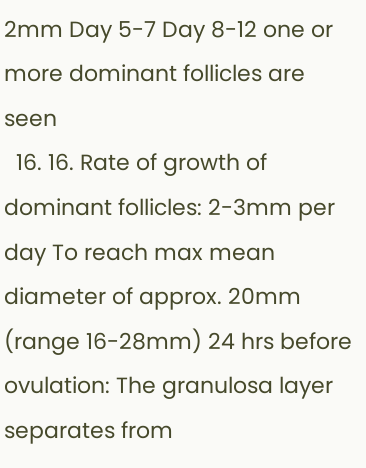2mm Day 5-7 Day 8-12 one or more dominant follicles are seen
  16. 16. Rate of growth of dominant follicles: 2-3mm per day To reach max mean diameter of approx. 20mm (range 16-28mm) 24 hrs before ovulation: The granulosa layer separates from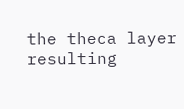the theca layer resulting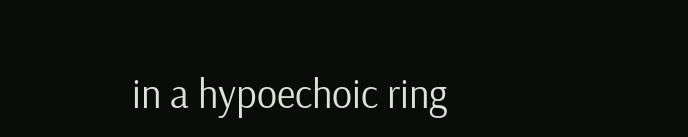in a hypoechoic ring